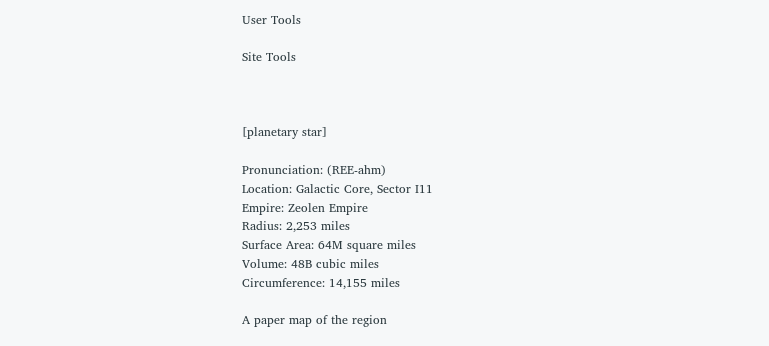User Tools

Site Tools



[planetary star]

Pronunciation: (REE-ahm)
Location: Galactic Core, Sector I11
Empire: Zeolen Empire
Radius: 2,253 miles
Surface Area: 64M square miles
Volume: 48B cubic miles
Circumference: 14,155 miles

A paper map of the region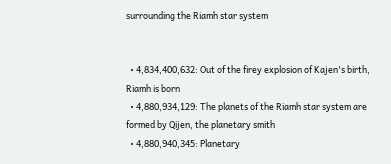surrounding the Riamh star system


  • 4,834,400,632: Out of the firey explosion of Kajen's birth, Riamh is born
  • 4,880,934,129: The planets of the Riamh star system are formed by Qijen, the planetary smith
  • 4,880,940,345: Planetary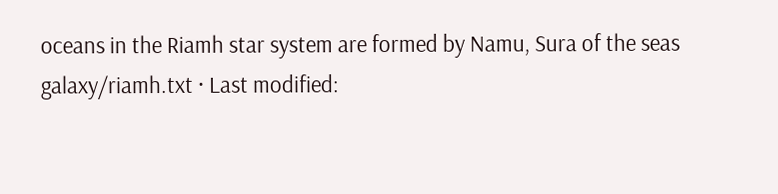oceans in the Riamh star system are formed by Namu, Sura of the seas
galaxy/riamh.txt · Last modified: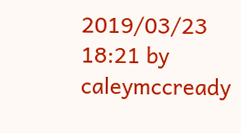2019/03/23 18:21 by caleymccready